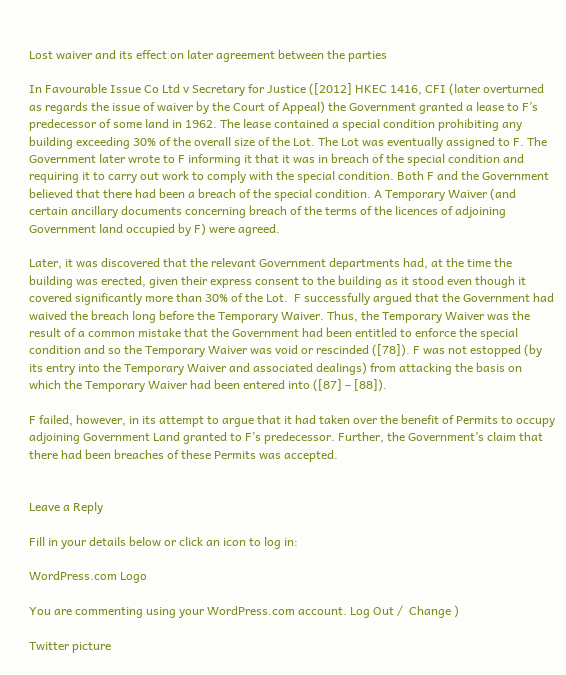Lost waiver and its effect on later agreement between the parties

In Favourable Issue Co Ltd v Secretary for Justice ([2012] HKEC 1416, CFI (later overturned as regards the issue of waiver by the Court of Appeal) the Government granted a lease to F’s predecessor of some land in 1962. The lease contained a special condition prohibiting any building exceeding 30% of the overall size of the Lot. The Lot was eventually assigned to F. The Government later wrote to F informing it that it was in breach of the special condition and requiring it to carry out work to comply with the special condition. Both F and the Government believed that there had been a breach of the special condition. A Temporary Waiver (and certain ancillary documents concerning breach of the terms of the licences of adjoining Government land occupied by F) were agreed.

Later, it was discovered that the relevant Government departments had, at the time the building was erected, given their express consent to the building as it stood even though it covered significantly more than 30% of the Lot.  F successfully argued that the Government had waived the breach long before the Temporary Waiver. Thus, the Temporary Waiver was the result of a common mistake that the Government had been entitled to enforce the special condition and so the Temporary Waiver was void or rescinded ([78]). F was not estopped (by its entry into the Temporary Waiver and associated dealings) from attacking the basis on which the Temporary Waiver had been entered into ([87] – [88]).

F failed, however, in its attempt to argue that it had taken over the benefit of Permits to occupy adjoining Government Land granted to F’s predecessor. Further, the Government’s claim that there had been breaches of these Permits was accepted.


Leave a Reply

Fill in your details below or click an icon to log in:

WordPress.com Logo

You are commenting using your WordPress.com account. Log Out /  Change )

Twitter picture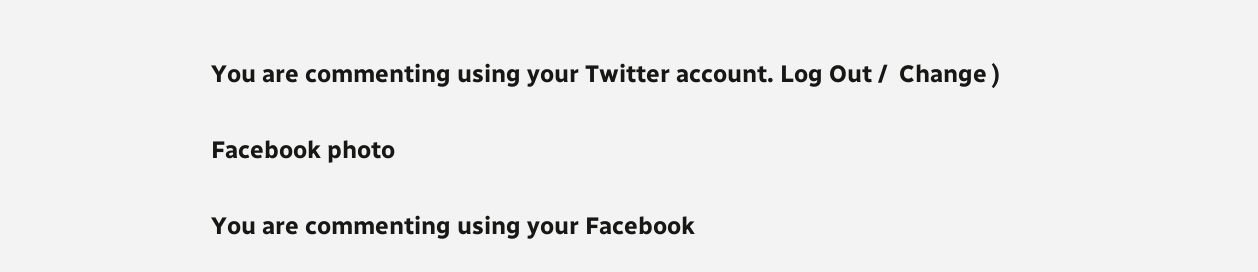You are commenting using your Twitter account. Log Out /  Change )

Facebook photo

You are commenting using your Facebook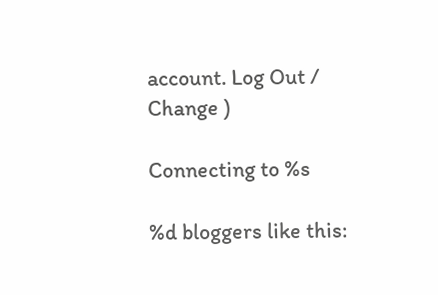account. Log Out /  Change )

Connecting to %s

%d bloggers like this: